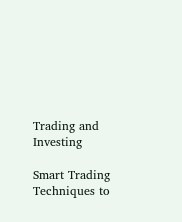Trading and Investing

Smart Trading Techniques to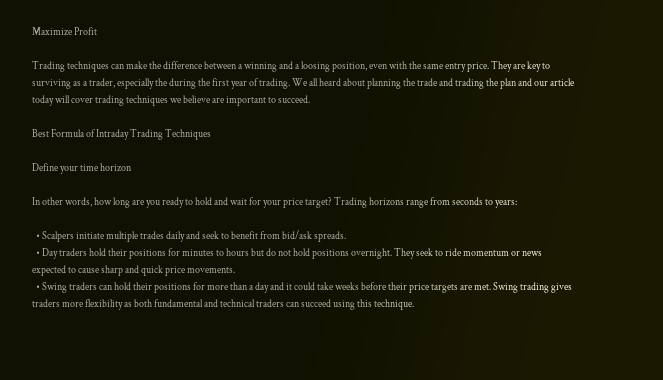Maximize Profit

Trading techniques can make the difference between a winning and a loosing position, even with the same entry price. They are key to surviving as a trader, especially the during the first year of trading. We all heard about planning the trade and trading the plan and our article today will cover trading techniques we believe are important to succeed.

Best Formula of Intraday Trading Techniques

Define your time horizon

In other words, how long are you ready to hold and wait for your price target? Trading horizons range from seconds to years:

  • Scalpers initiate multiple trades daily and seek to benefit from bid/ask spreads.
  • Day traders hold their positions for minutes to hours but do not hold positions overnight. They seek to ride momentum or news expected to cause sharp and quick price movements.
  • Swing traders can hold their positions for more than a day and it could take weeks before their price targets are met. Swing trading gives traders more flexibility as both fundamental and technical traders can succeed using this technique.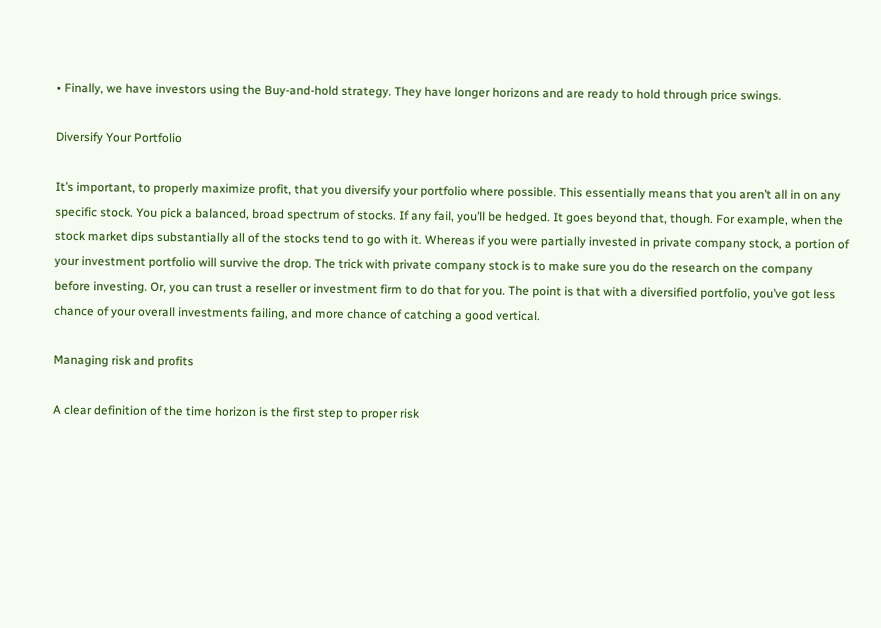• Finally, we have investors using the Buy-and-hold strategy. They have longer horizons and are ready to hold through price swings.

Diversify Your Portfolio

It’s important, to properly maximize profit, that you diversify your portfolio where possible. This essentially means that you aren’t all in on any specific stock. You pick a balanced, broad spectrum of stocks. If any fail, you’ll be hedged. It goes beyond that, though. For example, when the stock market dips substantially all of the stocks tend to go with it. Whereas if you were partially invested in private company stock, a portion of your investment portfolio will survive the drop. The trick with private company stock is to make sure you do the research on the company before investing. Or, you can trust a reseller or investment firm to do that for you. The point is that with a diversified portfolio, you’ve got less chance of your overall investments failing, and more chance of catching a good vertical.

Managing risk and profits

A clear definition of the time horizon is the first step to proper risk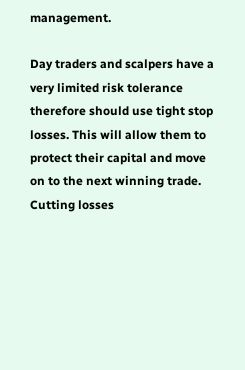management.

Day traders and scalpers have a very limited risk tolerance therefore should use tight stop losses. This will allow them to protect their capital and move on to the next winning trade. Cutting losses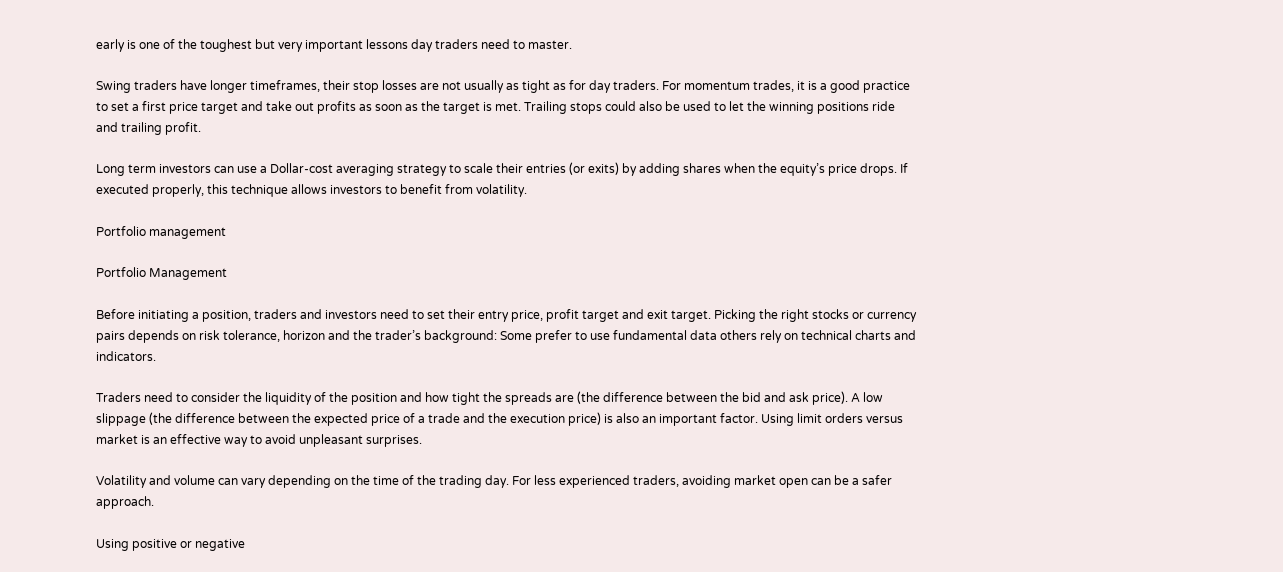early is one of the toughest but very important lessons day traders need to master.

Swing traders have longer timeframes, their stop losses are not usually as tight as for day traders. For momentum trades, it is a good practice to set a first price target and take out profits as soon as the target is met. Trailing stops could also be used to let the winning positions ride and trailing profit.

Long term investors can use a Dollar-cost averaging strategy to scale their entries (or exits) by adding shares when the equity’s price drops. If executed properly, this technique allows investors to benefit from volatility.

Portfolio management

Portfolio Management

Before initiating a position, traders and investors need to set their entry price, profit target and exit target. Picking the right stocks or currency pairs depends on risk tolerance, horizon and the trader’s background: Some prefer to use fundamental data others rely on technical charts and indicators.

Traders need to consider the liquidity of the position and how tight the spreads are (the difference between the bid and ask price). A low slippage (the difference between the expected price of a trade and the execution price) is also an important factor. Using limit orders versus market is an effective way to avoid unpleasant surprises.

Volatility and volume can vary depending on the time of the trading day. For less experienced traders, avoiding market open can be a safer approach.

Using positive or negative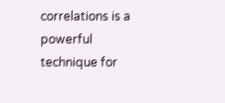correlations is a powerful technique for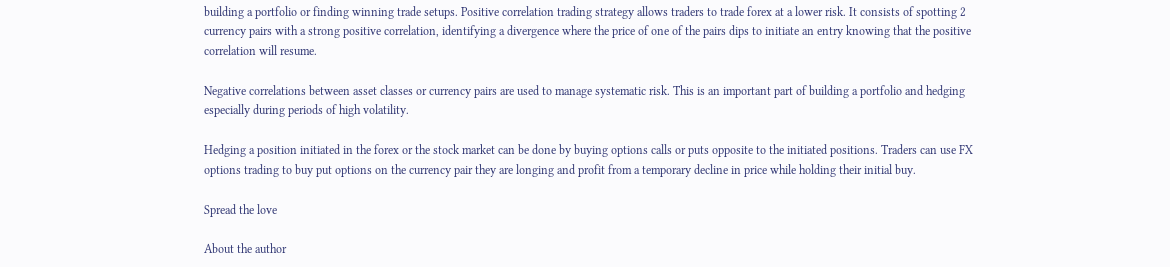building a portfolio or finding winning trade setups. Positive correlation trading strategy allows traders to trade forex at a lower risk. It consists of spotting 2 currency pairs with a strong positive correlation, identifying a divergence where the price of one of the pairs dips to initiate an entry knowing that the positive correlation will resume.

Negative correlations between asset classes or currency pairs are used to manage systematic risk. This is an important part of building a portfolio and hedging especially during periods of high volatility.

Hedging a position initiated in the forex or the stock market can be done by buying options calls or puts opposite to the initiated positions. Traders can use FX options trading to buy put options on the currency pair they are longing and profit from a temporary decline in price while holding their initial buy.

Spread the love

About the author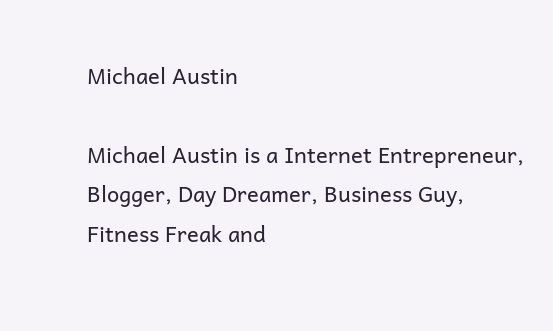Michael Austin

Michael Austin is a Internet Entrepreneur, Blogger, Day Dreamer, Business Guy, Fitness Freak and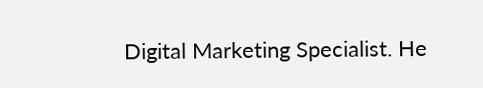Digital Marketing Specialist. He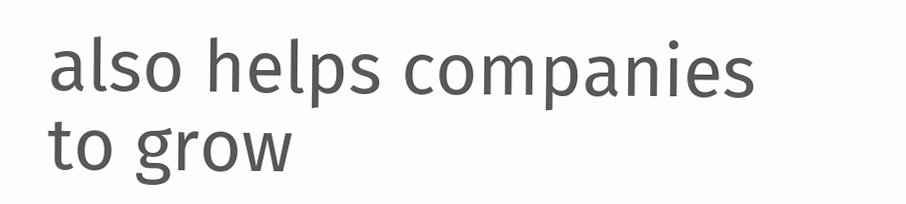also helps companies to grow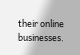their online businesses.